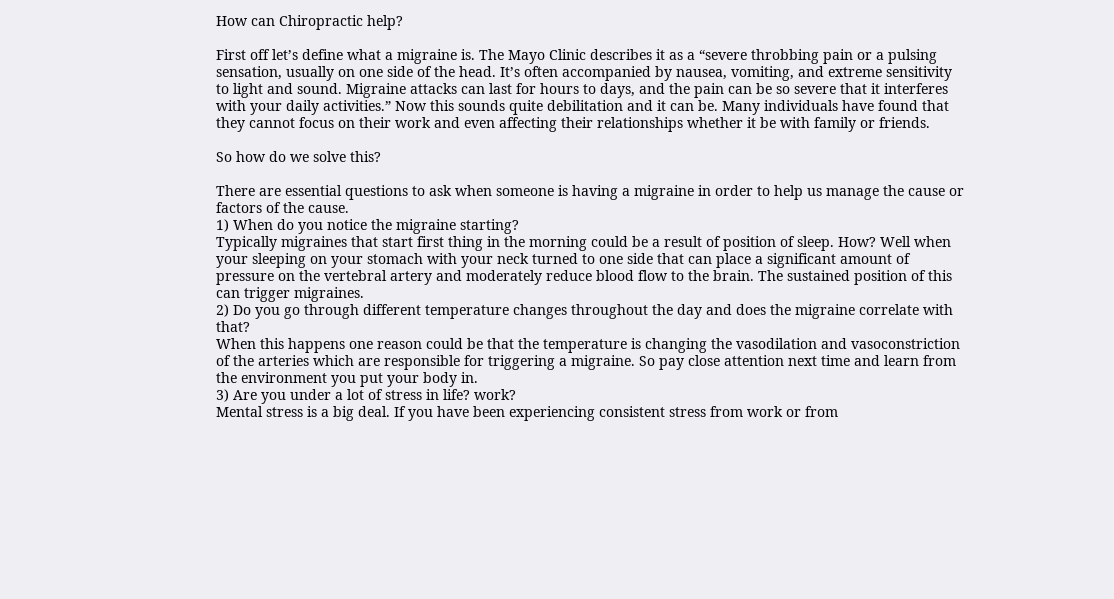How can Chiropractic help?

First off let’s define what a migraine is. The Mayo Clinic describes it as a “severe throbbing pain or a pulsing sensation, usually on one side of the head. It’s often accompanied by nausea, vomiting, and extreme sensitivity to light and sound. Migraine attacks can last for hours to days, and the pain can be so severe that it interferes with your daily activities.” Now this sounds quite debilitation and it can be. Many individuals have found that they cannot focus on their work and even affecting their relationships whether it be with family or friends.

So how do we solve this?

There are essential questions to ask when someone is having a migraine in order to help us manage the cause or factors of the cause.
1) When do you notice the migraine starting?
Typically migraines that start first thing in the morning could be a result of position of sleep. How? Well when your sleeping on your stomach with your neck turned to one side that can place a significant amount of pressure on the vertebral artery and moderately reduce blood flow to the brain. The sustained position of this can trigger migraines.
2) Do you go through different temperature changes throughout the day and does the migraine correlate with that?
When this happens one reason could be that the temperature is changing the vasodilation and vasoconstriction of the arteries which are responsible for triggering a migraine. So pay close attention next time and learn from the environment you put your body in.
3) Are you under a lot of stress in life? work?
Mental stress is a big deal. If you have been experiencing consistent stress from work or from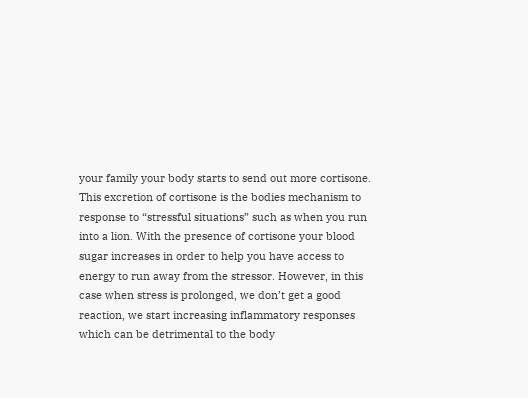your family your body starts to send out more cortisone. This excretion of cortisone is the bodies mechanism to response to “stressful situations” such as when you run into a lion. With the presence of cortisone your blood sugar increases in order to help you have access to energy to run away from the stressor. However, in this case when stress is prolonged, we don’t get a good reaction, we start increasing inflammatory responses which can be detrimental to the body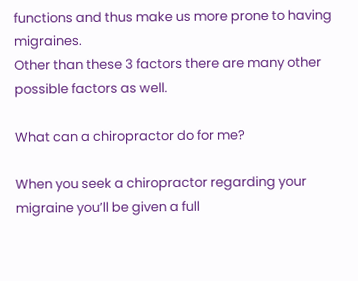functions and thus make us more prone to having migraines.
Other than these 3 factors there are many other possible factors as well.

What can a chiropractor do for me?

When you seek a chiropractor regarding your migraine you’ll be given a full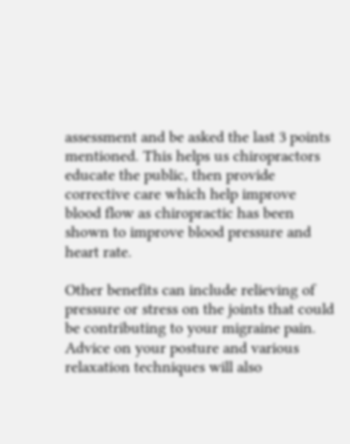assessment and be asked the last 3 points mentioned. This helps us chiropractors educate the public, then provide corrective care which help improve blood flow as chiropractic has been shown to improve blood pressure and heart rate.

Other benefits can include relieving of pressure or stress on the joints that could be contributing to your migraine pain. Advice on your posture and various relaxation techniques will also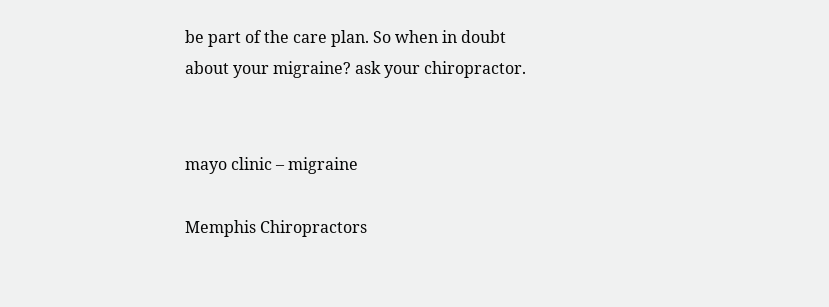be part of the care plan. So when in doubt about your migraine? ask your chiropractor.


mayo clinic – migraine

Memphis Chiropractors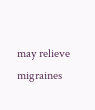may relieve migraines